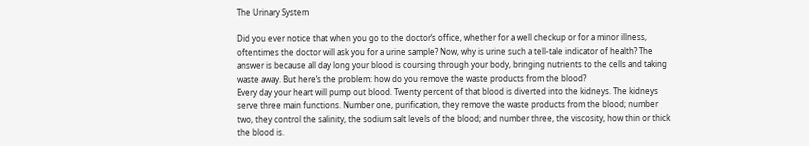The Urinary System

Did you ever notice that when you go to the doctor’s office, whether for a well checkup or for a minor illness, oftentimes the doctor will ask you for a urine sample? Now, why is urine such a tell-tale indicator of health? The answer is because all day long your blood is coursing through your body, bringing nutrients to the cells and taking waste away. But here’s the problem: how do you remove the waste products from the blood?
Every day your heart will pump out blood. Twenty percent of that blood is diverted into the kidneys. The kidneys serve three main functions. Number one, purification, they remove the waste products from the blood; number two, they control the salinity, the sodium salt levels of the blood; and number three, the viscosity, how thin or thick the blood is.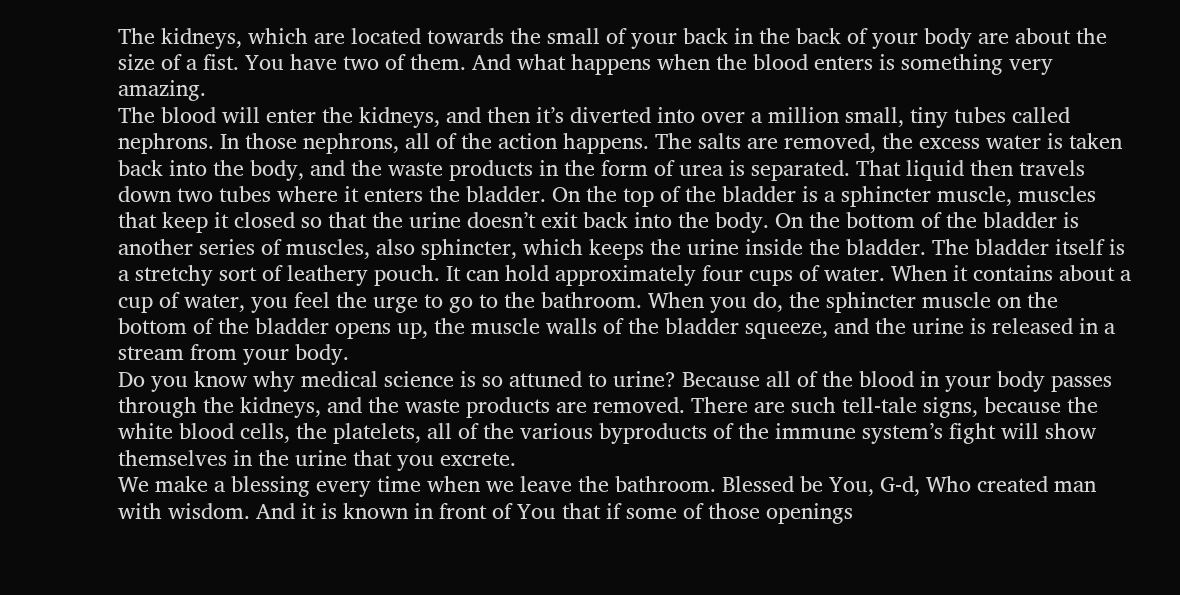The kidneys, which are located towards the small of your back in the back of your body are about the size of a fist. You have two of them. And what happens when the blood enters is something very amazing.
The blood will enter the kidneys, and then it’s diverted into over a million small, tiny tubes called nephrons. In those nephrons, all of the action happens. The salts are removed, the excess water is taken back into the body, and the waste products in the form of urea is separated. That liquid then travels down two tubes where it enters the bladder. On the top of the bladder is a sphincter muscle, muscles that keep it closed so that the urine doesn’t exit back into the body. On the bottom of the bladder is another series of muscles, also sphincter, which keeps the urine inside the bladder. The bladder itself is a stretchy sort of leathery pouch. It can hold approximately four cups of water. When it contains about a cup of water, you feel the urge to go to the bathroom. When you do, the sphincter muscle on the bottom of the bladder opens up, the muscle walls of the bladder squeeze, and the urine is released in a stream from your body.
Do you know why medical science is so attuned to urine? Because all of the blood in your body passes through the kidneys, and the waste products are removed. There are such tell-tale signs, because the white blood cells, the platelets, all of the various byproducts of the immune system’s fight will show themselves in the urine that you excrete.
We make a blessing every time when we leave the bathroom. Blessed be You, G-d, Who created man with wisdom. And it is known in front of You that if some of those openings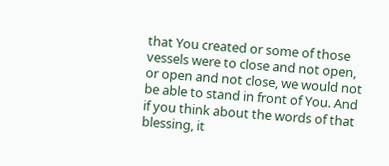that You created or some of those vessels were to close and not open, or open and not close, we would not be able to stand in front of You. And if you think about the words of that blessing, it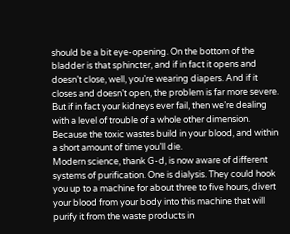should be a bit eye-opening. On the bottom of the bladder is that sphincter, and if in fact it opens and doesn’t close, well, you’re wearing diapers. And if it closes and doesn’t open, the problem is far more severe. But if in fact your kidneys ever fail, then we’re dealing with a level of trouble of a whole other dimension. Because the toxic wastes build in your blood, and within a short amount of time you’ll die.
Modern science, thank G-d, is now aware of different systems of purification. One is dialysis. They could hook you up to a machine for about three to five hours, divert your blood from your body into this machine that will purify it from the waste products in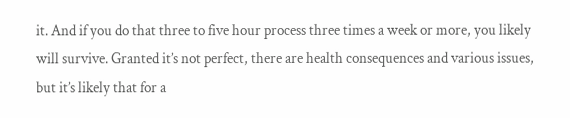it. And if you do that three to five hour process three times a week or more, you likely will survive. Granted it’s not perfect, there are health consequences and various issues, but it’s likely that for a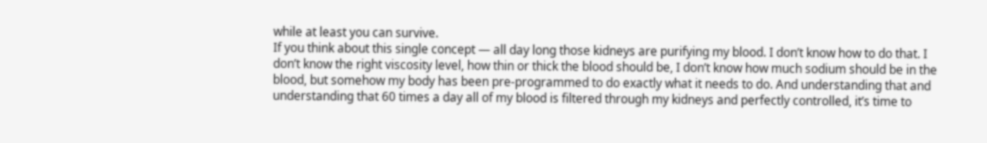while at least you can survive.
If you think about this single concept — all day long those kidneys are purifying my blood. I don’t know how to do that. I don’t know the right viscosity level, how thin or thick the blood should be, I don’t know how much sodium should be in the blood, but somehow my body has been pre-programmed to do exactly what it needs to do. And understanding that and understanding that 60 times a day all of my blood is filtered through my kidneys and perfectly controlled, it’s time to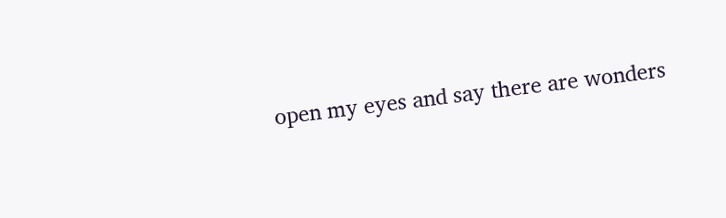open my eyes and say there are wonders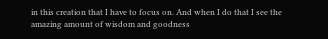in this creation that I have to focus on. And when I do that I see the amazing amount of wisdom and goodness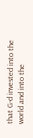that G-d invested into the world and into the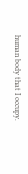human body that I occupy.